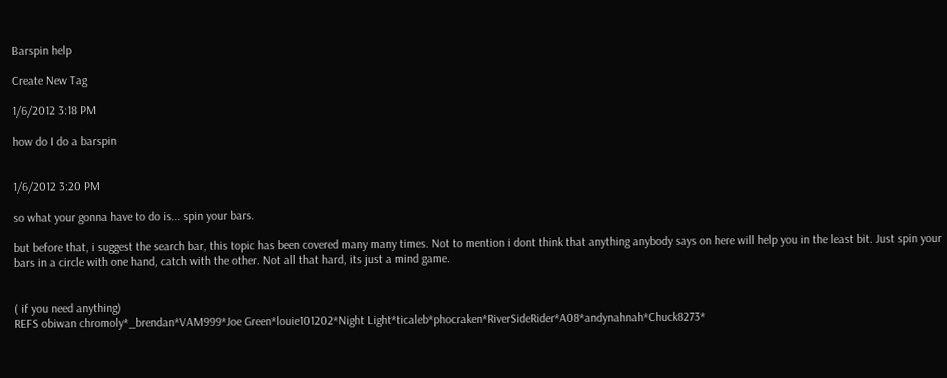Barspin help

Create New Tag

1/6/2012 3:18 PM

how do I do a barspin


1/6/2012 3:20 PM

so what your gonna have to do is... spin your bars.

but before that, i suggest the search bar, this topic has been covered many many times. Not to mention i dont think that anything anybody says on here will help you in the least bit. Just spin your bars in a circle with one hand, catch with the other. Not all that hard, its just a mind game.


( if you need anything)
REFS obiwan chromoly*_brendan*VAM999*Joe Green*louie101202*Night Light*ticaleb*phocraken*RiverSideRider*A08*andynahnah*Chuck8273*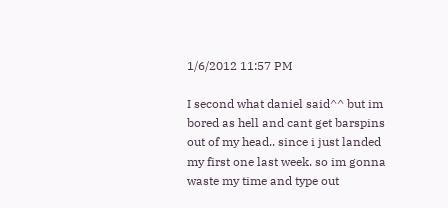1/6/2012 11:57 PM

I second what daniel said^^ but im bored as hell and cant get barspins out of my head.. since i just landed my first one last week. so im gonna waste my time and type out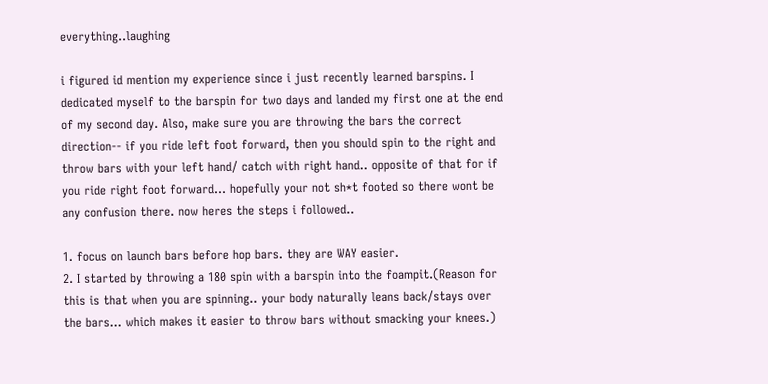everything..laughing

i figured id mention my experience since i just recently learned barspins. I dedicated myself to the barspin for two days and landed my first one at the end of my second day. Also, make sure you are throwing the bars the correct direction-- if you ride left foot forward, then you should spin to the right and throw bars with your left hand/ catch with right hand.. opposite of that for if you ride right foot forward... hopefully your not sh*t footed so there wont be any confusion there. now heres the steps i followed..

1. focus on launch bars before hop bars. they are WAY easier.
2. I started by throwing a 180 spin with a barspin into the foampit.(Reason for this is that when you are spinning.. your body naturally leans back/stays over the bars... which makes it easier to throw bars without smacking your knees.)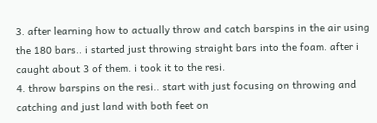3. after learning how to actually throw and catch barspins in the air using the 180 bars.. i started just throwing straight bars into the foam. after i caught about 3 of them. i took it to the resi.
4. throw barspins on the resi.. start with just focusing on throwing and catching and just land with both feet on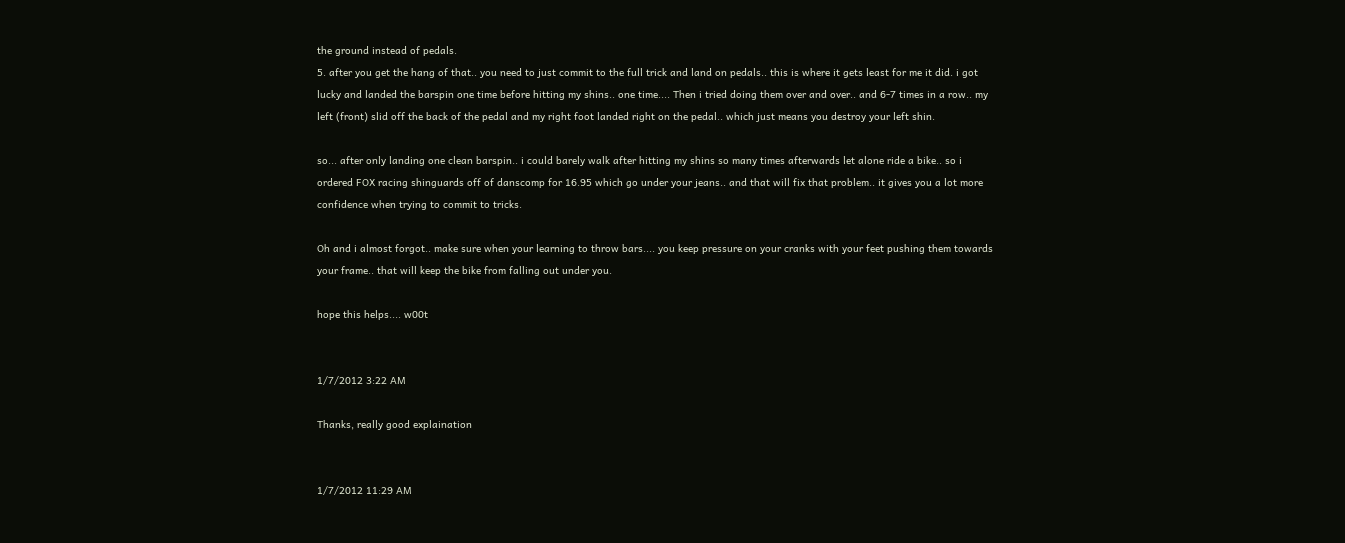the ground instead of pedals.
5. after you get the hang of that.. you need to just commit to the full trick and land on pedals.. this is where it gets least for me it did. i got lucky and landed the barspin one time before hitting my shins.. one time.... Then i tried doing them over and over.. and 6-7 times in a row.. my left (front) slid off the back of the pedal and my right foot landed right on the pedal.. which just means you destroy your left shin.

so... after only landing one clean barspin.. i could barely walk after hitting my shins so many times afterwards let alone ride a bike.. so i ordered FOX racing shinguards off of danscomp for 16.95 which go under your jeans.. and that will fix that problem.. it gives you a lot more confidence when trying to commit to tricks.

Oh and i almost forgot.. make sure when your learning to throw bars.... you keep pressure on your cranks with your feet pushing them towards your frame.. that will keep the bike from falling out under you.

hope this helps.... w00t


1/7/2012 3:22 AM

Thanks, really good explaination


1/7/2012 11:29 AM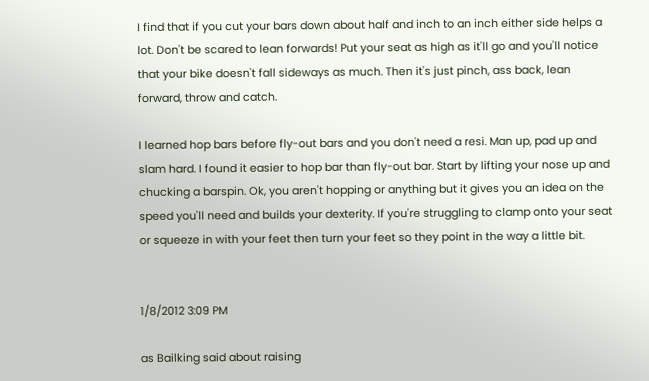I find that if you cut your bars down about half and inch to an inch either side helps a lot. Don't be scared to lean forwards! Put your seat as high as it'll go and you'll notice that your bike doesn't fall sideways as much. Then it's just pinch, ass back, lean forward, throw and catch.

I learned hop bars before fly-out bars and you don't need a resi. Man up, pad up and slam hard. I found it easier to hop bar than fly-out bar. Start by lifting your nose up and chucking a barspin. Ok, you aren't hopping or anything but it gives you an idea on the speed you'll need and builds your dexterity. If you're struggling to clamp onto your seat or squeeze in with your feet then turn your feet so they point in the way a little bit.


1/8/2012 3:09 PM

as Bailking said about raising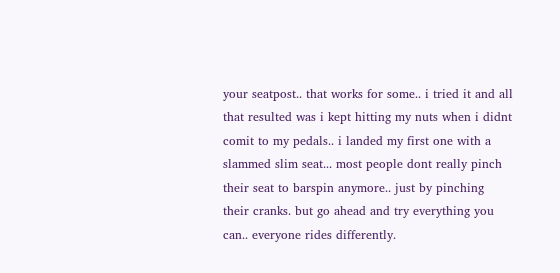your seatpost.. that works for some.. i tried it and all that resulted was i kept hitting my nuts when i didnt comit to my pedals.. i landed my first one with a slammed slim seat... most people dont really pinch their seat to barspin anymore.. just by pinching their cranks. but go ahead and try everything you can.. everyone rides differently.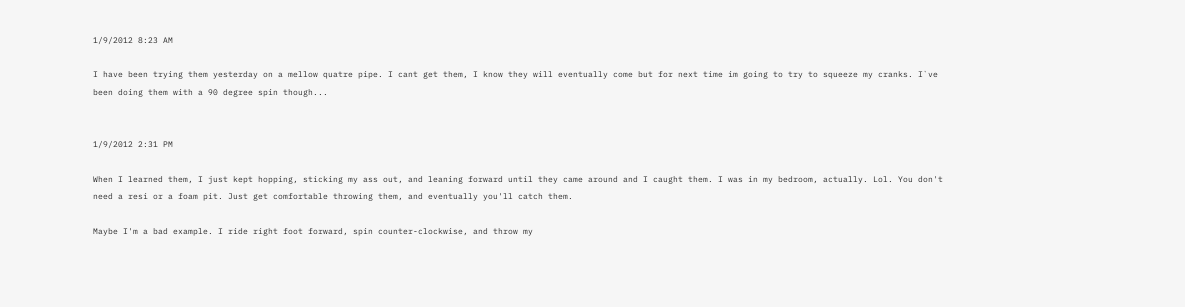1/9/2012 8:23 AM

I have been trying them yesterday on a mellow quatre pipe. I cant get them, I know they will eventually come but for next time im going to try to squeeze my cranks. I`ve been doing them with a 90 degree spin though...


1/9/2012 2:31 PM

When I learned them, I just kept hopping, sticking my ass out, and leaning forward until they came around and I caught them. I was in my bedroom, actually. Lol. You don't need a resi or a foam pit. Just get comfortable throwing them, and eventually you'll catch them.

Maybe I'm a bad example. I ride right foot forward, spin counter-clockwise, and throw my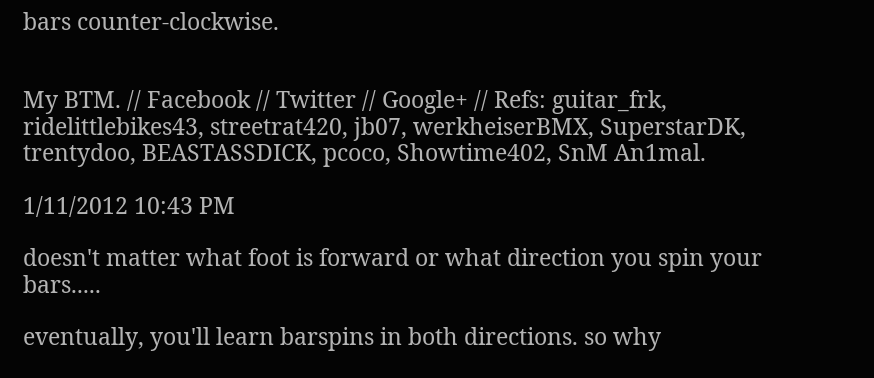bars counter-clockwise.


My BTM. // Facebook // Twitter // Google+ // Refs: guitar_frk, ridelittlebikes43, streetrat420, jb07, werkheiserBMX, SuperstarDK, trentydoo, BEASTASSDICK, pcoco, Showtime402, SnM An1mal.

1/11/2012 10:43 PM

doesn't matter what foot is forward or what direction you spin your bars.....

eventually, you'll learn barspins in both directions. so why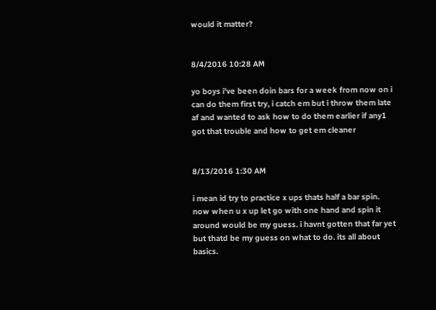would it matter?


8/4/2016 10:28 AM

yo boys i've been doin bars for a week from now on i can do them first try, i catch em but i throw them late af and wanted to ask how to do them earlier if any1 got that trouble and how to get em cleaner


8/13/2016 1:30 AM

i mean id try to practice x ups thats half a bar spin. now when u x up let go with one hand and spin it around would be my guess. i havnt gotten that far yet but thatd be my guess on what to do. its all about basics.